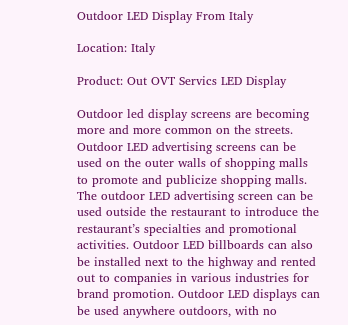Outdoor LED Display From Italy

Location: Italy

Product: Out OVT Servics LED Display

Outdoor led display screens are becoming more and more common on the streets. Outdoor LED advertising screens can be used on the outer walls of shopping malls to promote and publicize shopping malls. The outdoor LED advertising screen can be used outside the restaurant to introduce the restaurant’s specialties and promotional activities. Outdoor LED billboards can also be installed next to the highway and rented out to companies in various industries for brand promotion. Outdoor LED displays can be used anywhere outdoors, with no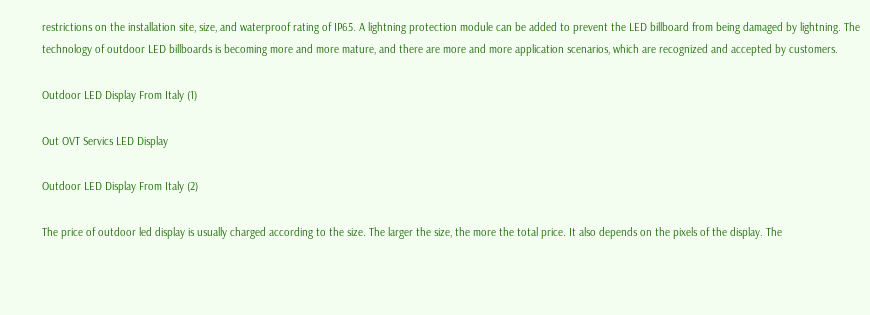restrictions on the installation site, size, and waterproof rating of IP65. A lightning protection module can be added to prevent the LED billboard from being damaged by lightning. The technology of outdoor LED billboards is becoming more and more mature, and there are more and more application scenarios, which are recognized and accepted by customers.

Outdoor LED Display From Italy (1)

Out OVT Servics LED Display

Outdoor LED Display From Italy (2)

The price of outdoor led display is usually charged according to the size. The larger the size, the more the total price. It also depends on the pixels of the display. The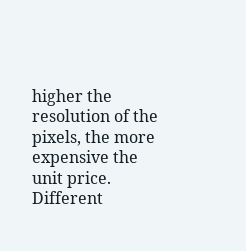higher the resolution of the pixels, the more expensive the unit price. Different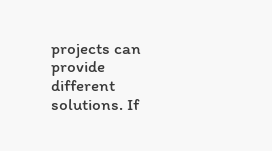projects can provide different solutions. If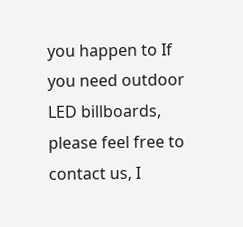you happen to If you need outdoor LED billboards, please feel free to contact us, I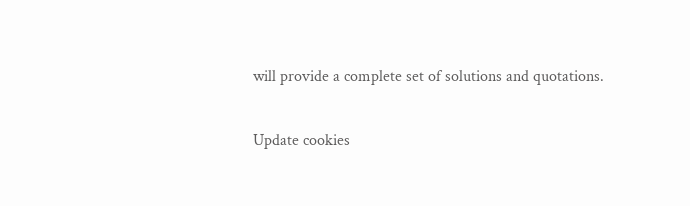will provide a complete set of solutions and quotations.

Update cookies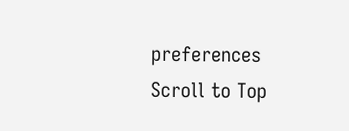preferences
Scroll to Top